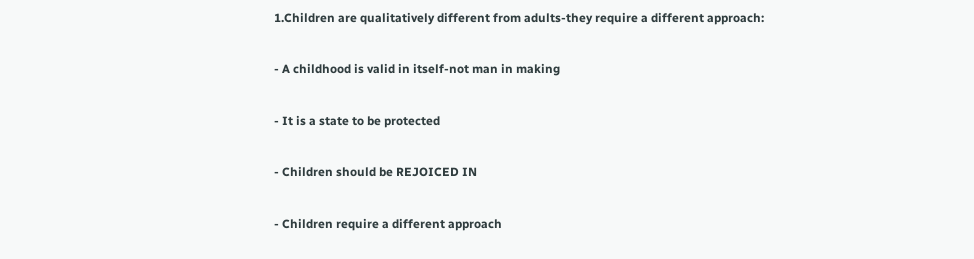1.Children are qualitatively different from adults-they require a different approach:

- A childhood is valid in itself-not man in making

- It is a state to be protected

- Children should be REJOICED IN

- Children require a different approach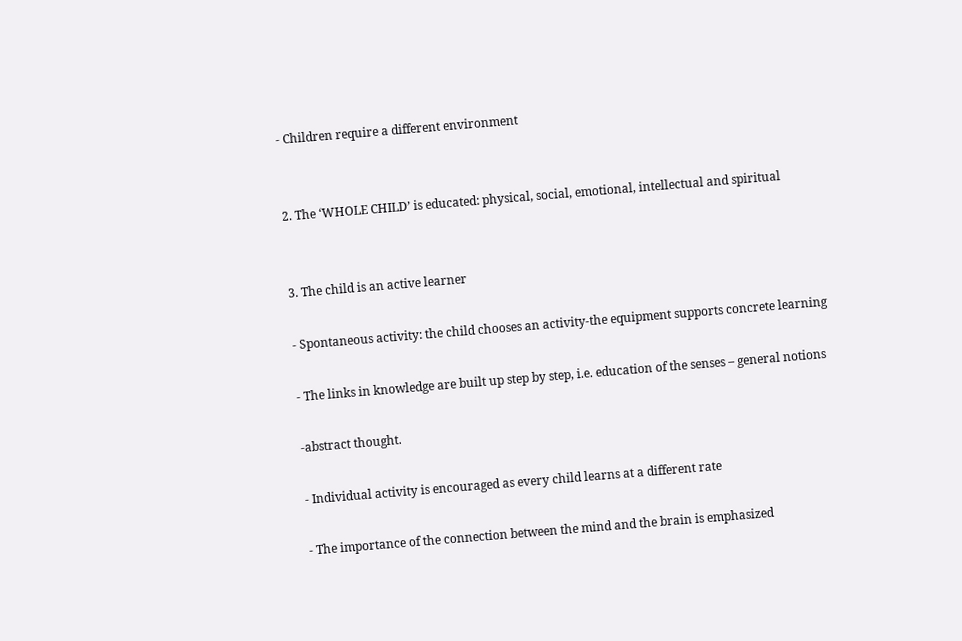- Children require a different environment


2. The ‘WHOLE CHILD’ is educated: physical, social, emotional, intellectual and spiritual


3. The child is an active learner

- Spontaneous activity: the child chooses an activity-the equipment supports concrete learning

- The links in knowledge are built up step by step, i.e. education of the senses – general notions

-abstract thought.

- Individual activity is encouraged as every child learns at a different rate

- The importance of the connection between the mind and the brain is emphasized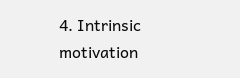4. Intrinsic motivation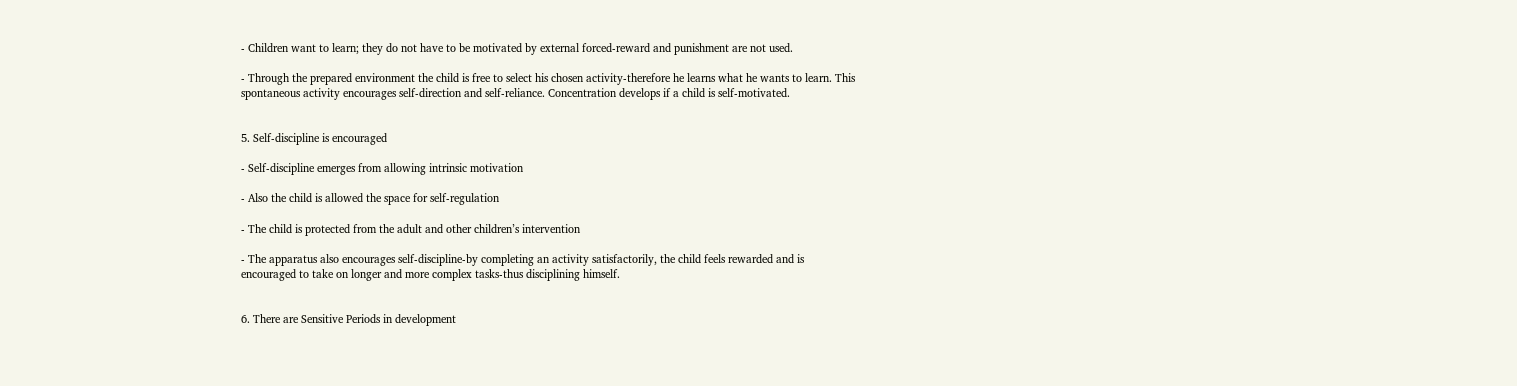- Children want to learn; they do not have to be motivated by external forced-reward and punishment are not used.

- Through the prepared environment the child is free to select his chosen activity-therefore he learns what he wants to learn. This spontaneous activity encourages self-direction and self-reliance. Concentration develops if a child is self-motivated.


5. Self-discipline is encouraged

- Self-discipline emerges from allowing intrinsic motivation

- Also the child is allowed the space for self-regulation

- The child is protected from the adult and other children’s intervention

- The apparatus also encourages self-discipline-by completing an activity satisfactorily, the child feels rewarded and is encouraged to take on longer and more complex tasks-thus disciplining himself.


6. There are Sensitive Periods in development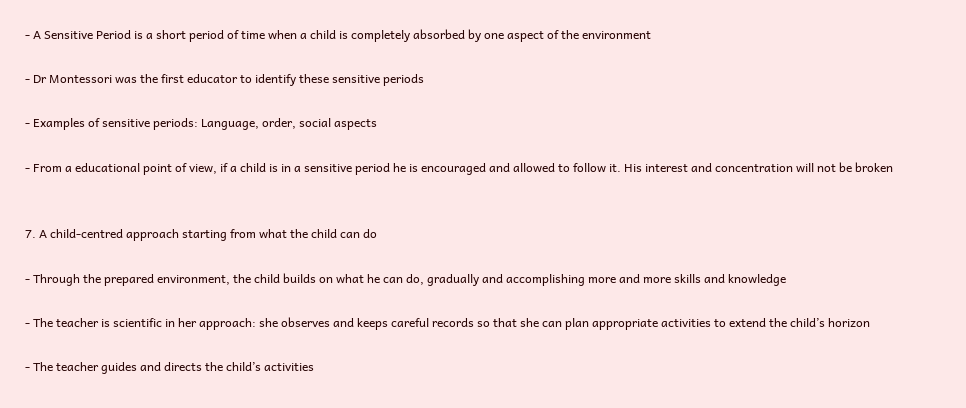- A Sensitive Period is a short period of time when a child is completely absorbed by one aspect of the environment

- Dr Montessori was the first educator to identify these sensitive periods

- Examples of sensitive periods: Language, order, social aspects

- From a educational point of view, if a child is in a sensitive period he is encouraged and allowed to follow it. His interest and concentration will not be broken


7. A child-centred approach starting from what the child can do

- Through the prepared environment, the child builds on what he can do, gradually and accomplishing more and more skills and knowledge

- The teacher is scientific in her approach: she observes and keeps careful records so that she can plan appropriate activities to extend the child’s horizon

- The teacher guides and directs the child’s activities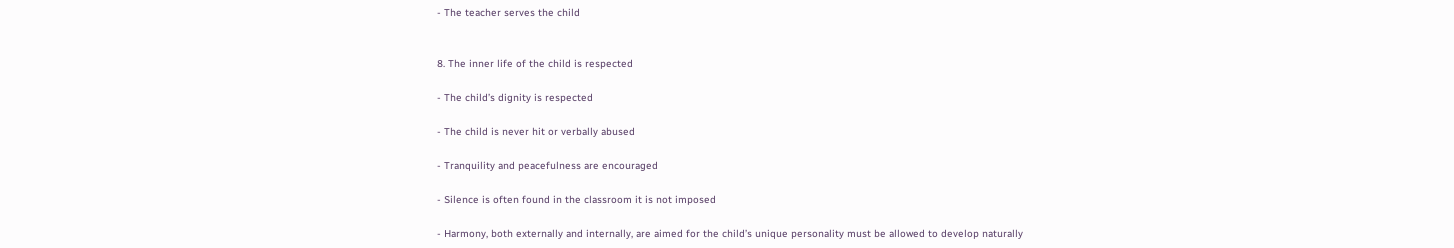- The teacher serves the child


8. The inner life of the child is respected

- The child’s dignity is respected

- The child is never hit or verbally abused

- Tranquility and peacefulness are encouraged

- Silence is often found in the classroom it is not imposed

- Harmony, both externally and internally, are aimed for the child’s unique personality must be allowed to develop naturally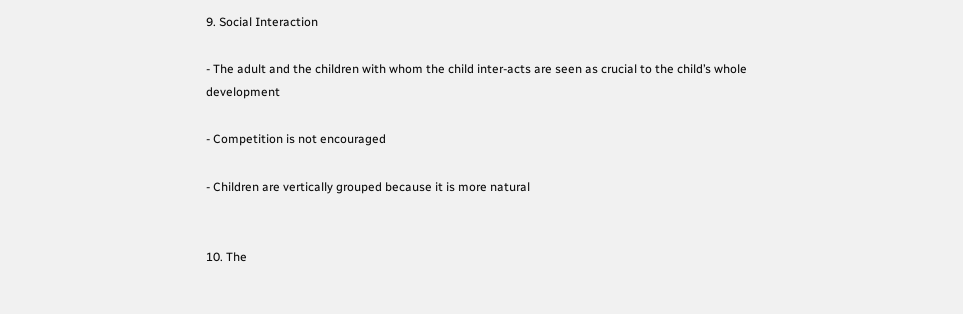9. Social Interaction

- The adult and the children with whom the child inter-acts are seen as crucial to the child’s whole development

- Competition is not encouraged

- Children are vertically grouped because it is more natural


10. The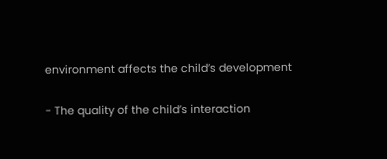environment affects the child’s development

- The quality of the child’s interaction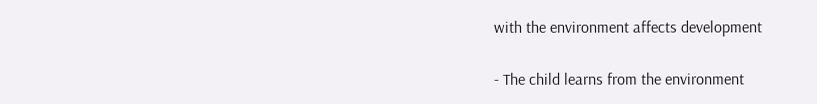with the environment affects development

- The child learns from the environment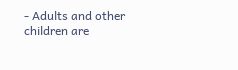- Adults and other children are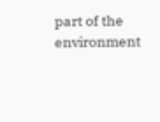part of the environment